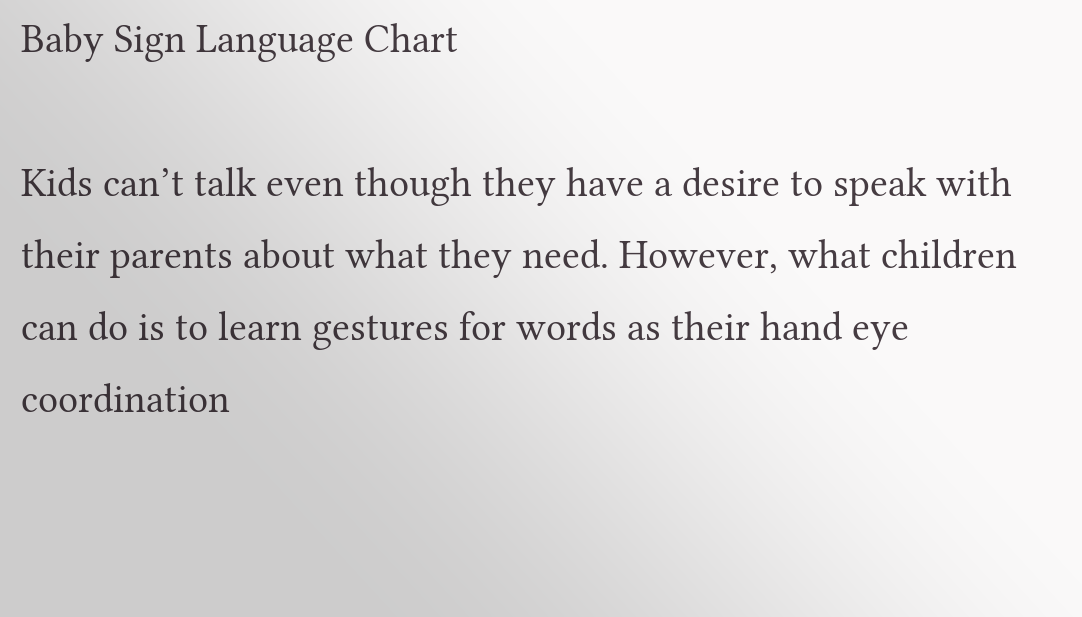Baby Sign Language Chart

Kids can’t talk even though they have a desire to speak with their parents about what they need. However, what children can do is to learn gestures for words as their hand eye coordination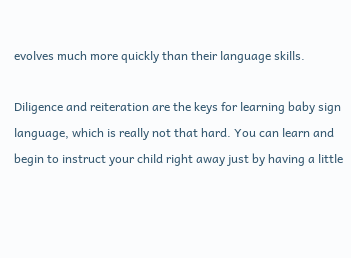evolves much more quickly than their language skills.

Diligence and reiteration are the keys for learning baby sign language, which is really not that hard. You can learn and begin to instruct your child right away just by having a little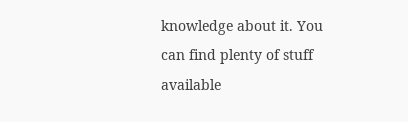knowledge about it. You can find plenty of stuff available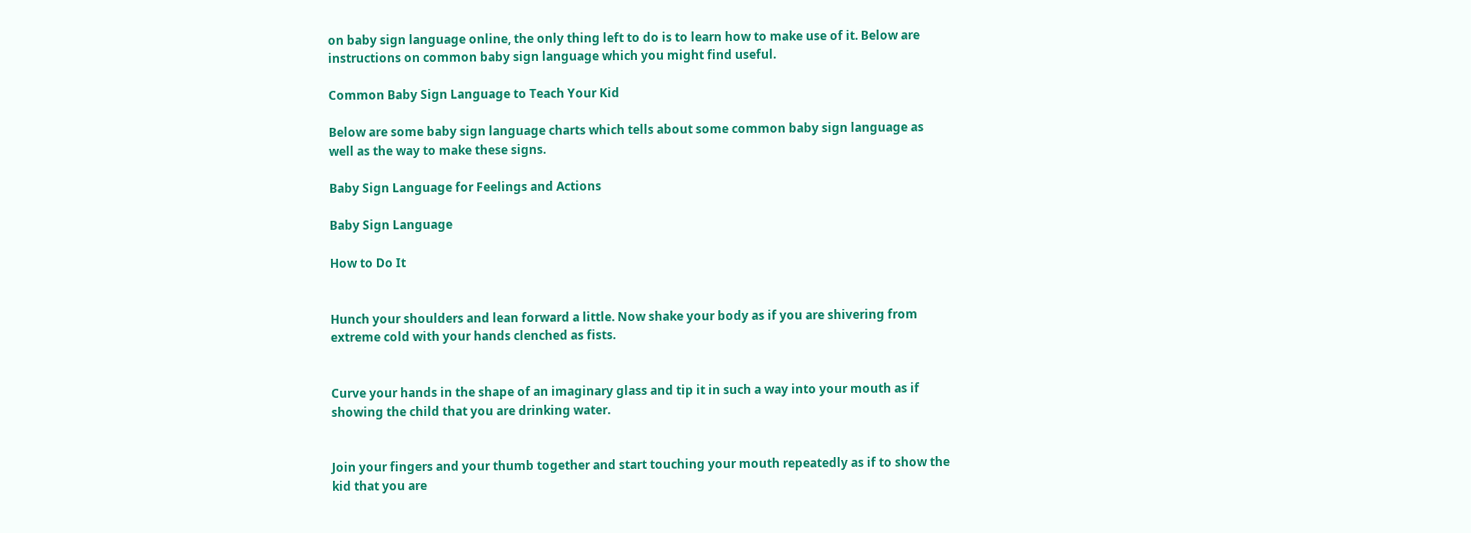on baby sign language online, the only thing left to do is to learn how to make use of it. Below are instructions on common baby sign language which you might find useful.

Common Baby Sign Language to Teach Your Kid

Below are some baby sign language charts which tells about some common baby sign language as well as the way to make these signs.

Baby Sign Language for Feelings and Actions

Baby Sign Language

How to Do It


Hunch your shoulders and lean forward a little. Now shake your body as if you are shivering from extreme cold with your hands clenched as fists.


Curve your hands in the shape of an imaginary glass and tip it in such a way into your mouth as if showing the child that you are drinking water.


Join your fingers and your thumb together and start touching your mouth repeatedly as if to show the kid that you are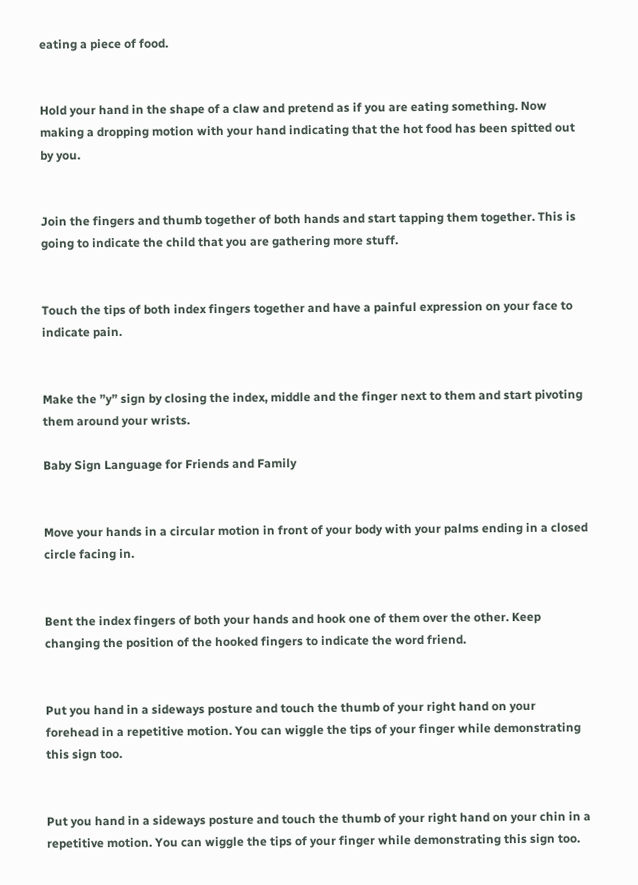eating a piece of food.


Hold your hand in the shape of a claw and pretend as if you are eating something. Now making a dropping motion with your hand indicating that the hot food has been spitted out by you.


Join the fingers and thumb together of both hands and start tapping them together. This is going to indicate the child that you are gathering more stuff.


Touch the tips of both index fingers together and have a painful expression on your face to indicate pain.


Make the ”y” sign by closing the index, middle and the finger next to them and start pivoting them around your wrists.

Baby Sign Language for Friends and Family


Move your hands in a circular motion in front of your body with your palms ending in a closed circle facing in.


Bent the index fingers of both your hands and hook one of them over the other. Keep changing the position of the hooked fingers to indicate the word friend.


Put you hand in a sideways posture and touch the thumb of your right hand on your forehead in a repetitive motion. You can wiggle the tips of your finger while demonstrating this sign too.


Put you hand in a sideways posture and touch the thumb of your right hand on your chin in a repetitive motion. You can wiggle the tips of your finger while demonstrating this sign too.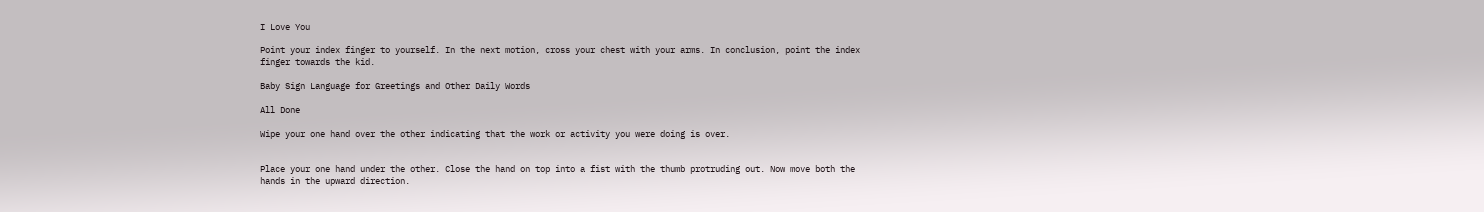I Love You

Point your index finger to yourself. In the next motion, cross your chest with your arms. In conclusion, point the index finger towards the kid.

Baby Sign Language for Greetings and Other Daily Words

All Done

Wipe your one hand over the other indicating that the work or activity you were doing is over.


Place your one hand under the other. Close the hand on top into a fist with the thumb protruding out. Now move both the hands in the upward direction.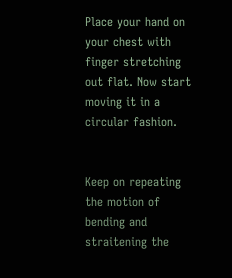Place your hand on your chest with finger stretching out flat. Now start moving it in a circular fashion.


Keep on repeating the motion of bending and straitening the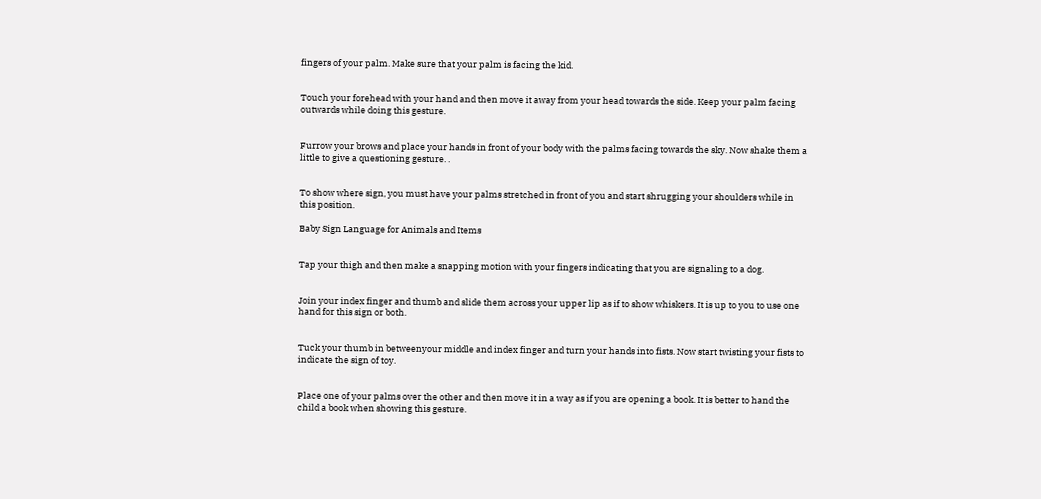fingers of your palm. Make sure that your palm is facing the kid.


Touch your forehead with your hand and then move it away from your head towards the side. Keep your palm facing outwards while doing this gesture.


Furrow your brows and place your hands in front of your body with the palms facing towards the sky. Now shake them a little to give a questioning gesture. .


To show where sign, you must have your palms stretched in front of you and start shrugging your shoulders while in this position.

Baby Sign Language for Animals and Items


Tap your thigh and then make a snapping motion with your fingers indicating that you are signaling to a dog.


Join your index finger and thumb and slide them across your upper lip as if to show whiskers. It is up to you to use one hand for this sign or both.


Tuck your thumb in betweenyour middle and index finger and turn your hands into fists. Now start twisting your fists to indicate the sign of toy.


Place one of your palms over the other and then move it in a way as if you are opening a book. It is better to hand the child a book when showing this gesture.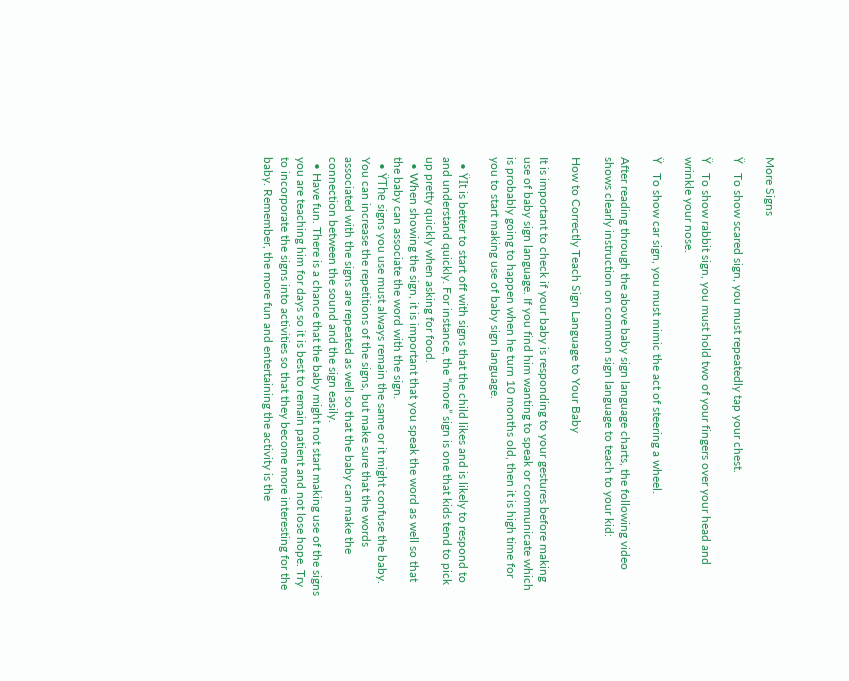More Signs

Ÿ   To show scared sign, you must repeatedly tap your chest.

Ÿ   To show rabbit sign, you must hold two of your fingers over your head and wrinkle your nose.

Ÿ   To show car sign, you must mimic the act of steering a wheel.

After reading through the above baby sign language charts, the following video shows clearly instruction on common sign language to teach to your kid:

How to Correctly Teach Sign Language to Your Baby

It is important to check if your baby is responding to your gestures before making use of baby sign language. If you find him wanting to speak or communicate which is probably going to happen when he turn 10 months old, then it is high time for you to start making use of baby sign language.

  • ŸIt is better to start off with signs that the child likes and is likely to respond to and understand quickly. For instance, the “more” sign is one that kids tend to pick up pretty quickly when asking for food.
  • When showing the sign, it is important that you speak the word as well so that the baby can associate the word with the sign.
  • ŸThe signs you use must always remain the same or it might confuse the baby. You can increase the repetitions of the signs, but make sure that the words associated with the signs are repeated as well so that the baby can make the connection between the sound and the sign easily.
  • Have fun. There is a chance that the baby might not start making use of the signs you are teaching him for days so it is best to remain patient and not lose hope. Try to incorporate the signs into activities so that they become more interesting for the baby. Remember, the more fun and entertaining the activity is the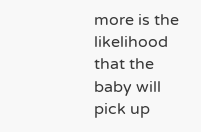more is the likelihood that the baby will pick up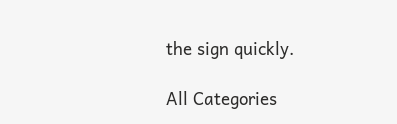the sign quickly.

All Categories